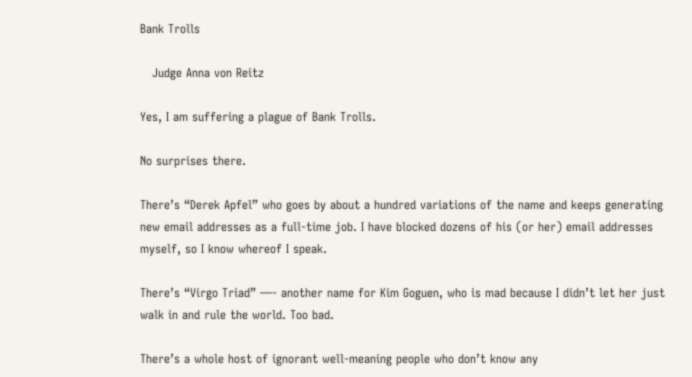Bank Trolls

   Judge Anna von Reitz

Yes, I am suffering a plague of Bank Trolls.

No surprises there.

There’s “Derek Apfel” who goes by about a hundred variations of the name and keeps generating new email addresses as a full-time job. I have blocked dozens of his (or her) email addresses myself, so I know whereof I speak.

There’s “Virgo Triad” —- another name for Kim Goguen, who is mad because I didn’t let her just walk in and rule the world. Too bad.

There’s a whole host of ignorant well-meaning people who don’t know any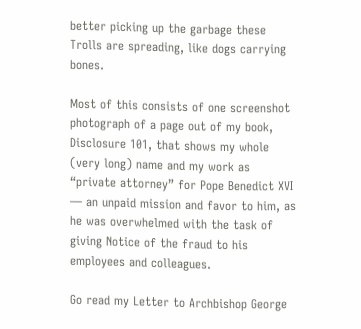better picking up the garbage these Trolls are spreading, like dogs carrying bones.

Most of this consists of one screenshot photograph of a page out of my book, Disclosure 101, that shows my whole (very long) name and my work as “private attorney” for Pope Benedict XVI — an unpaid mission and favor to him, as he was overwhelmed with the task of giving Notice of the fraud to his employees and colleagues.

Go read my Letter to Archbishop George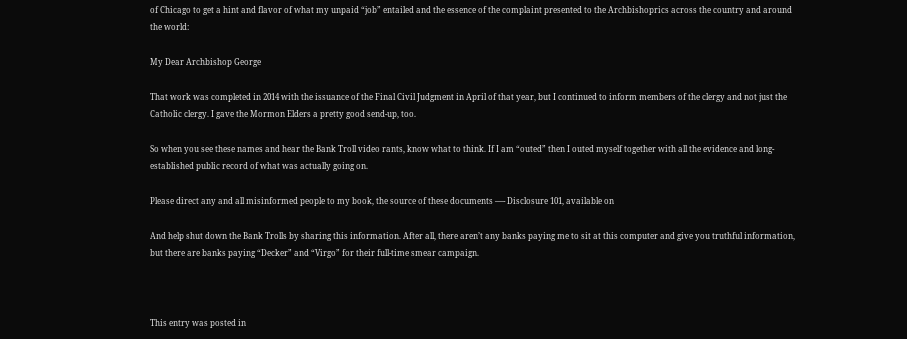of Chicago to get a hint and flavor of what my unpaid “job” entailed and the essence of the complaint presented to the Archbishoprics across the country and around the world:

My Dear Archbishop George

That work was completed in 2014 with the issuance of the Final Civil Judgment in April of that year, but I continued to inform members of the clergy and not just the Catholic clergy. I gave the Mormon Elders a pretty good send-up, too.

So when you see these names and hear the Bank Troll video rants, know what to think. If I am “outed” then I outed myself together with all the evidence and long-established public record of what was actually going on.

Please direct any and all misinformed people to my book, the source of these documents —- Disclosure 101, available on

And help shut down the Bank Trolls by sharing this information. After all, there aren’t any banks paying me to sit at this computer and give you truthful information, but there are banks paying “Decker” and “Virgo” for their full-time smear campaign.



This entry was posted in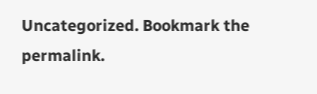Uncategorized. Bookmark the permalink.